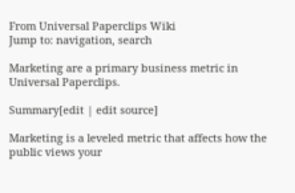From Universal Paperclips Wiki
Jump to: navigation, search

Marketing are a primary business metric in Universal Paperclips.

Summary[edit | edit source]

Marketing is a leveled metric that affects how the public views your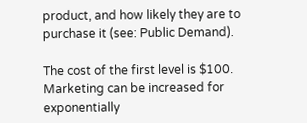product, and how likely they are to purchase it (see: Public Demand).

The cost of the first level is $100. Marketing can be increased for exponentially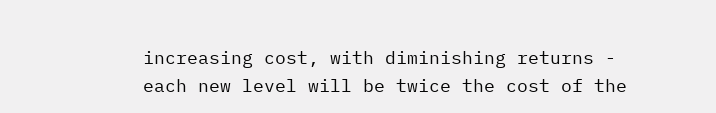increasing cost, with diminishing returns - each new level will be twice the cost of the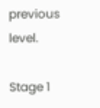previous level.

Stage 1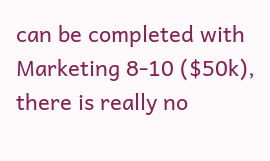can be completed with Marketing 8-10 ($50k), there is really no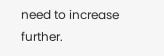need to increase further.